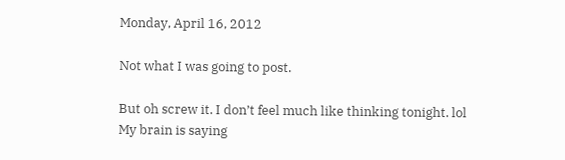Monday, April 16, 2012

Not what I was going to post.

But oh screw it. I don’t feel much like thinking tonight. lol
My brain is saying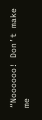“Noooooo! Don’t make me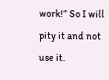work!” So I will pity it and not use it.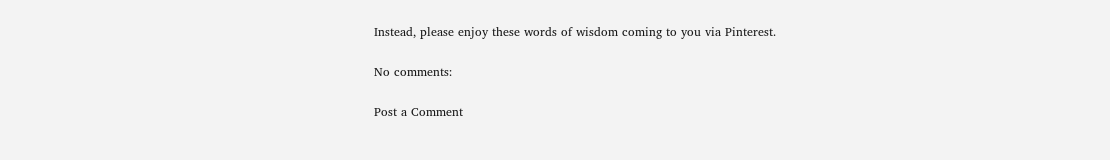Instead, please enjoy these words of wisdom coming to you via Pinterest.

No comments:

Post a Comment